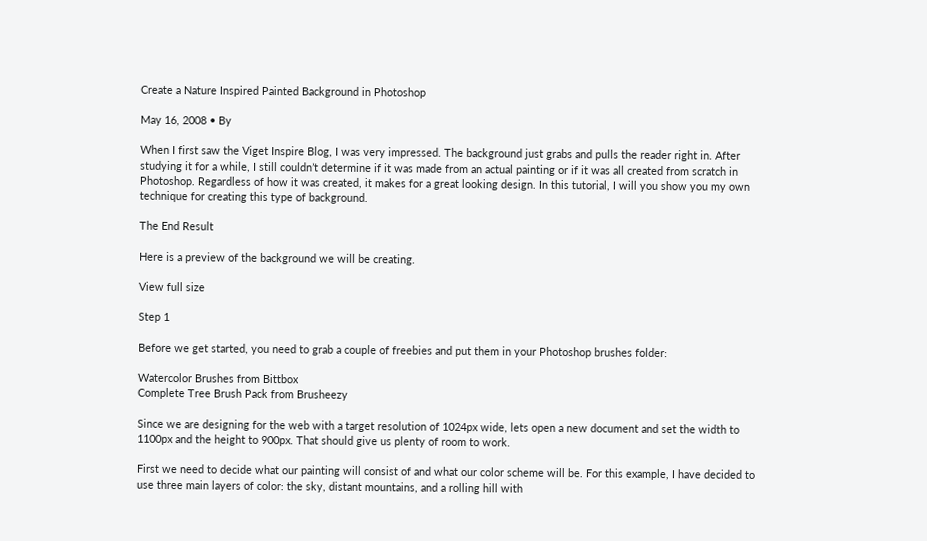Create a Nature Inspired Painted Background in Photoshop

May 16, 2008 • By

When I first saw the Viget Inspire Blog, I was very impressed. The background just grabs and pulls the reader right in. After studying it for a while, I still couldn’t determine if it was made from an actual painting or if it was all created from scratch in Photoshop. Regardless of how it was created, it makes for a great looking design. In this tutorial, I will you show you my own technique for creating this type of background.

The End Result

Here is a preview of the background we will be creating.

View full size

Step 1

Before we get started, you need to grab a couple of freebies and put them in your Photoshop brushes folder:

Watercolor Brushes from Bittbox
Complete Tree Brush Pack from Brusheezy

Since we are designing for the web with a target resolution of 1024px wide, lets open a new document and set the width to 1100px and the height to 900px. That should give us plenty of room to work.

First we need to decide what our painting will consist of and what our color scheme will be. For this example, I have decided to use three main layers of color: the sky, distant mountains, and a rolling hill with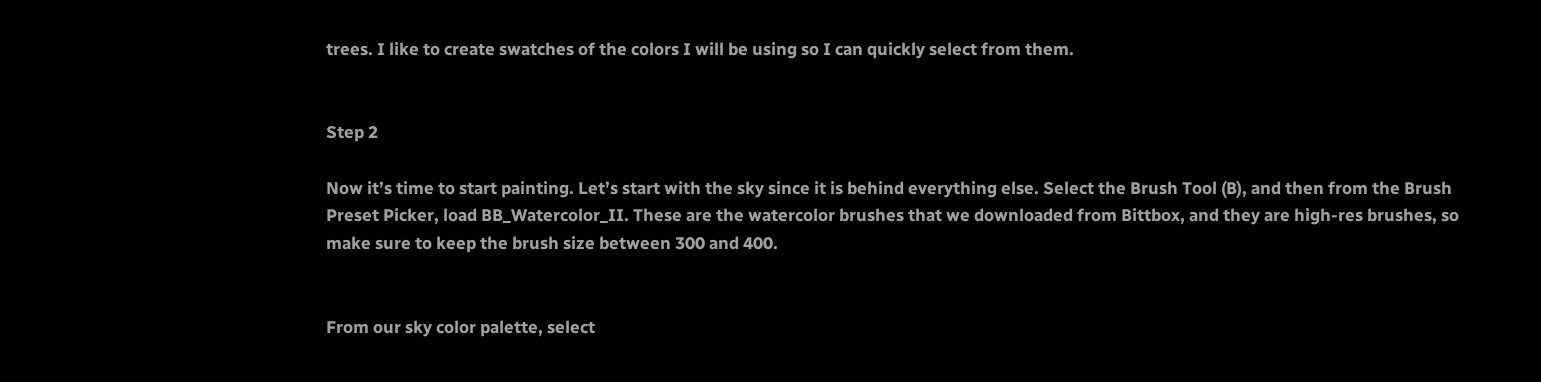trees. I like to create swatches of the colors I will be using so I can quickly select from them.


Step 2

Now it’s time to start painting. Let’s start with the sky since it is behind everything else. Select the Brush Tool (B), and then from the Brush Preset Picker, load BB_Watercolor_II. These are the watercolor brushes that we downloaded from Bittbox, and they are high-res brushes, so make sure to keep the brush size between 300 and 400.


From our sky color palette, select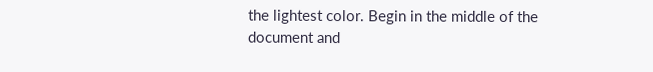the lightest color. Begin in the middle of the document and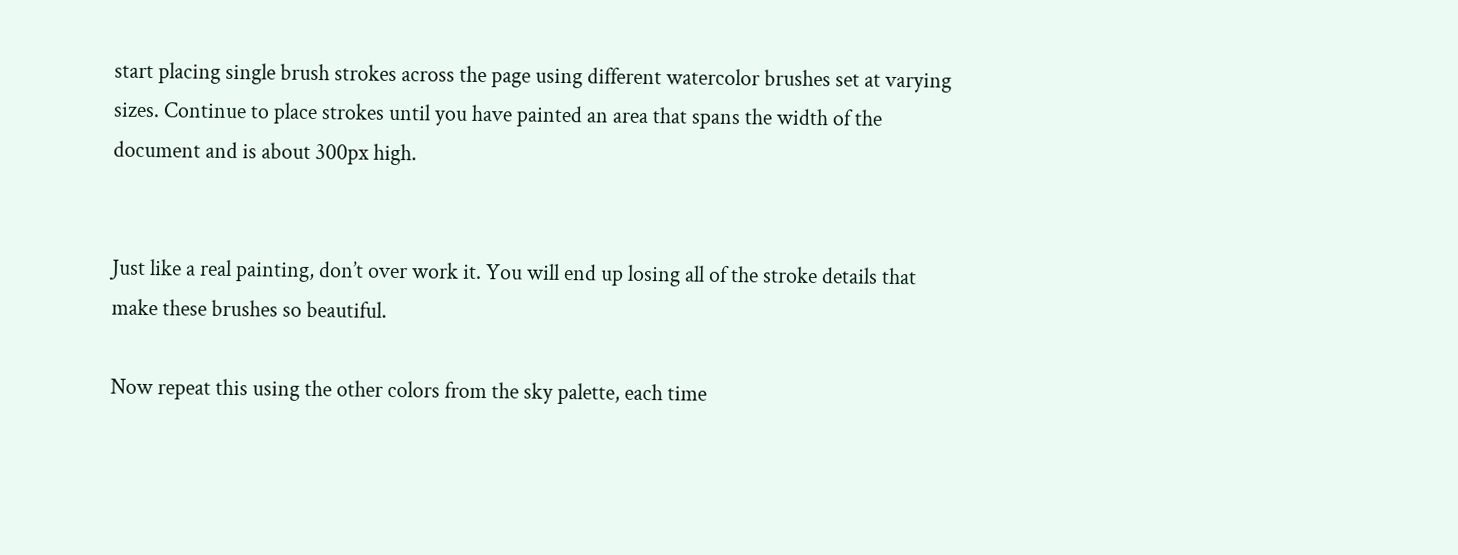start placing single brush strokes across the page using different watercolor brushes set at varying sizes. Continue to place strokes until you have painted an area that spans the width of the document and is about 300px high.


Just like a real painting, don’t over work it. You will end up losing all of the stroke details that make these brushes so beautiful.

Now repeat this using the other colors from the sky palette, each time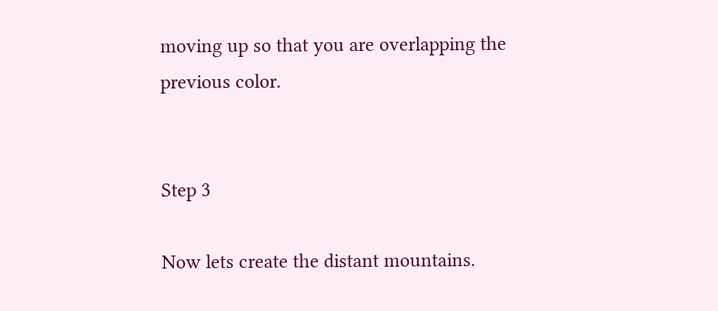moving up so that you are overlapping the previous color.


Step 3

Now lets create the distant mountains.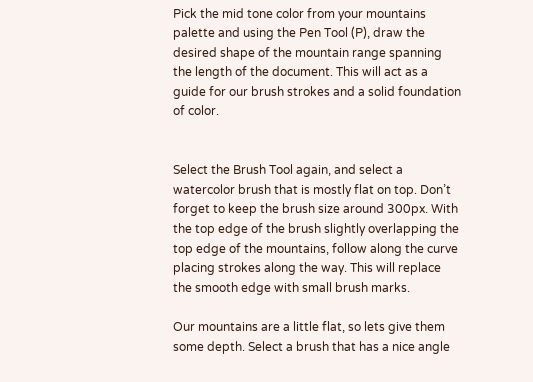Pick the mid tone color from your mountains palette and using the Pen Tool (P), draw the desired shape of the mountain range spanning the length of the document. This will act as a guide for our brush strokes and a solid foundation of color.


Select the Brush Tool again, and select a watercolor brush that is mostly flat on top. Don’t forget to keep the brush size around 300px. With the top edge of the brush slightly overlapping the top edge of the mountains, follow along the curve placing strokes along the way. This will replace the smooth edge with small brush marks.

Our mountains are a little flat, so lets give them some depth. Select a brush that has a nice angle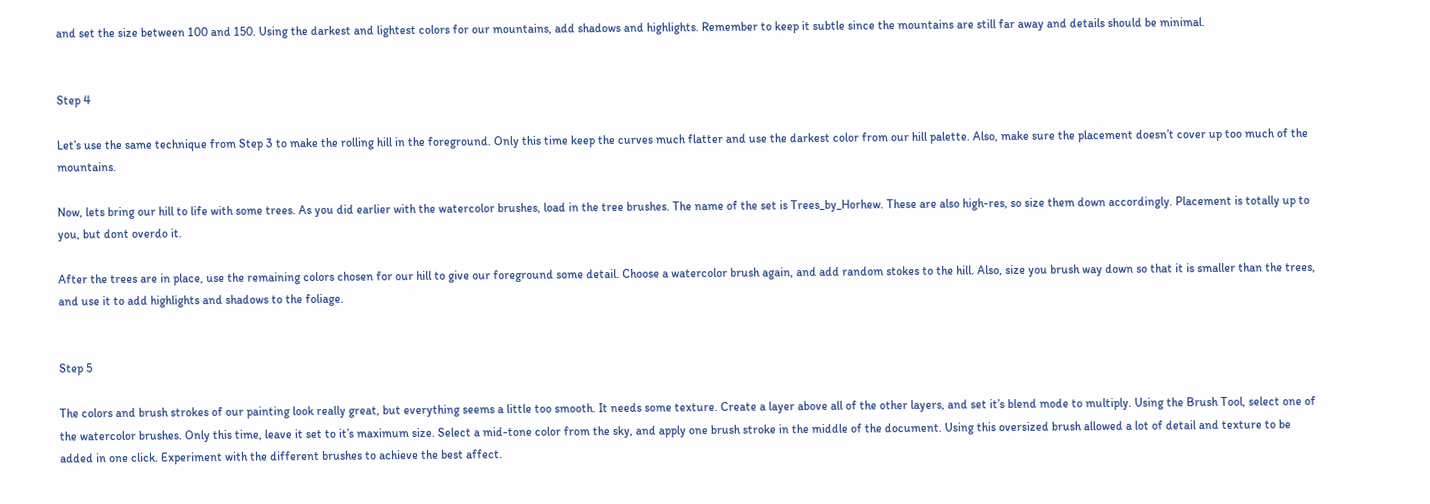and set the size between 100 and 150. Using the darkest and lightest colors for our mountains, add shadows and highlights. Remember to keep it subtle since the mountains are still far away and details should be minimal.


Step 4

Let’s use the same technique from Step 3 to make the rolling hill in the foreground. Only this time keep the curves much flatter and use the darkest color from our hill palette. Also, make sure the placement doesn’t cover up too much of the mountains.

Now, lets bring our hill to life with some trees. As you did earlier with the watercolor brushes, load in the tree brushes. The name of the set is Trees_by_Horhew. These are also high-res, so size them down accordingly. Placement is totally up to you, but dont overdo it.

After the trees are in place, use the remaining colors chosen for our hill to give our foreground some detail. Choose a watercolor brush again, and add random stokes to the hill. Also, size you brush way down so that it is smaller than the trees, and use it to add highlights and shadows to the foliage.


Step 5

The colors and brush strokes of our painting look really great, but everything seems a little too smooth. It needs some texture. Create a layer above all of the other layers, and set it’s blend mode to multiply. Using the Brush Tool, select one of the watercolor brushes. Only this time, leave it set to it’s maximum size. Select a mid-tone color from the sky, and apply one brush stroke in the middle of the document. Using this oversized brush allowed a lot of detail and texture to be added in one click. Experiment with the different brushes to achieve the best affect.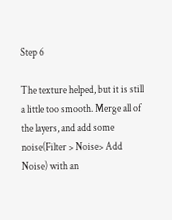Step 6

The texture helped, but it is still a little too smooth. Merge all of the layers, and add some noise(Filter > Noise> Add Noise) with an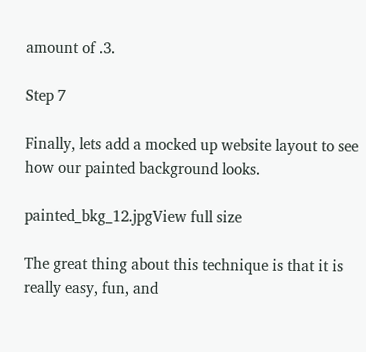amount of .3.

Step 7

Finally, lets add a mocked up website layout to see how our painted background looks.

painted_bkg_12.jpgView full size

The great thing about this technique is that it is really easy, fun, and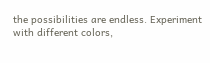the possibilities are endless. Experiment with different colors,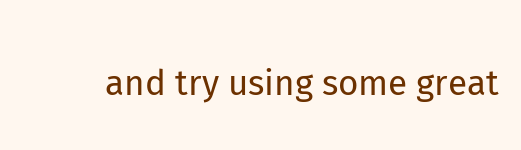and try using some great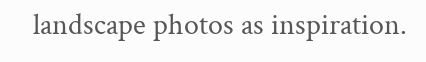landscape photos as inspiration.